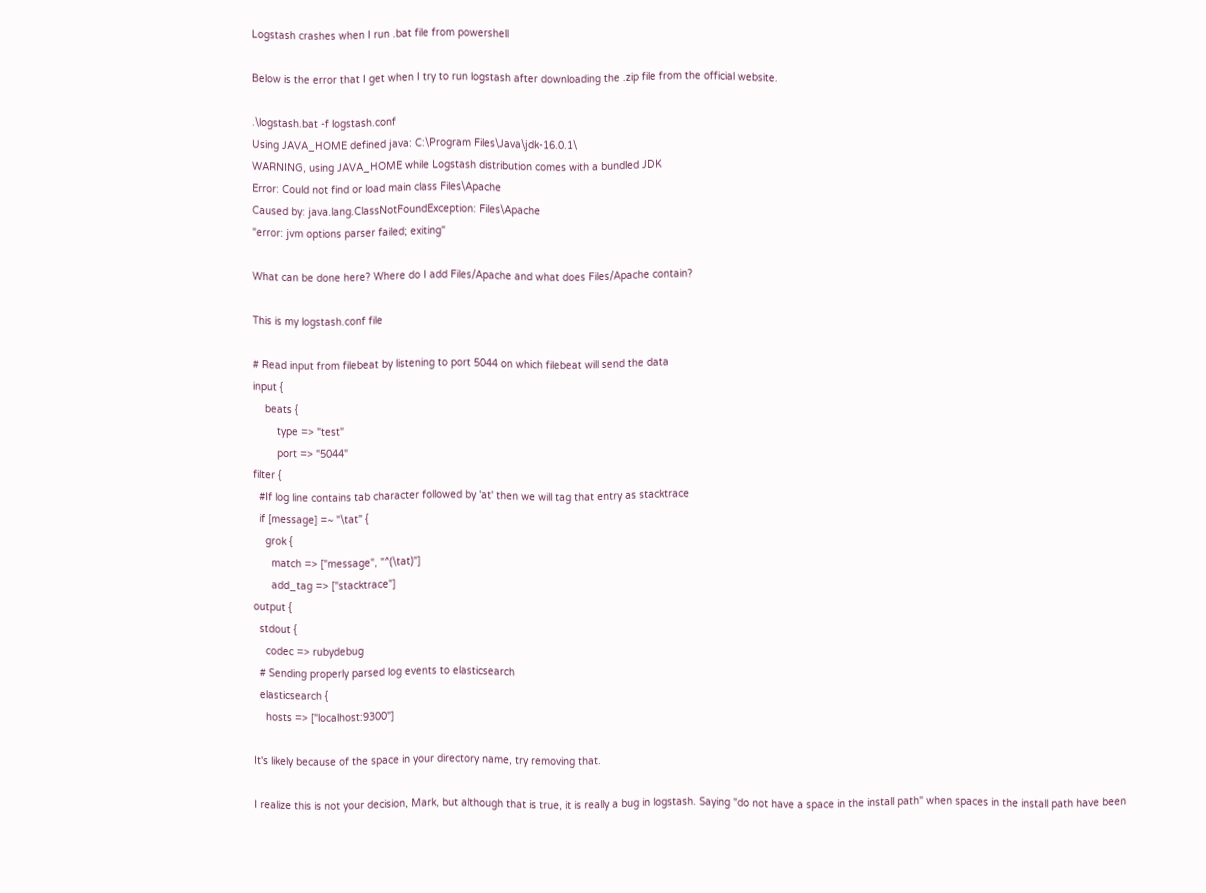Logstash crashes when I run .bat file from powershell

Below is the error that I get when I try to run logstash after downloading the .zip file from the official website.

.\logstash.bat -f logstash.conf
Using JAVA_HOME defined java: C:\Program Files\Java\jdk-16.0.1\
WARNING, using JAVA_HOME while Logstash distribution comes with a bundled JDK
Error: Could not find or load main class Files\Apache
Caused by: java.lang.ClassNotFoundException: Files\Apache
"error: jvm options parser failed; exiting"

What can be done here? Where do I add Files/Apache and what does Files/Apache contain?

This is my logstash.conf file

# Read input from filebeat by listening to port 5044 on which filebeat will send the data
input {
    beats {
        type => "test"
        port => "5044"
filter {
  #If log line contains tab character followed by 'at' then we will tag that entry as stacktrace
  if [message] =~ "\tat" {
    grok {
      match => ["message", "^(\tat)"]
      add_tag => ["stacktrace"]
output {
  stdout {
    codec => rubydebug
  # Sending properly parsed log events to elasticsearch
  elasticsearch {
    hosts => ["localhost:9300"]

It's likely because of the space in your directory name, try removing that.

I realize this is not your decision, Mark, but although that is true, it is really a bug in logstash. Saying "do not have a space in the install path" when spaces in the install path have been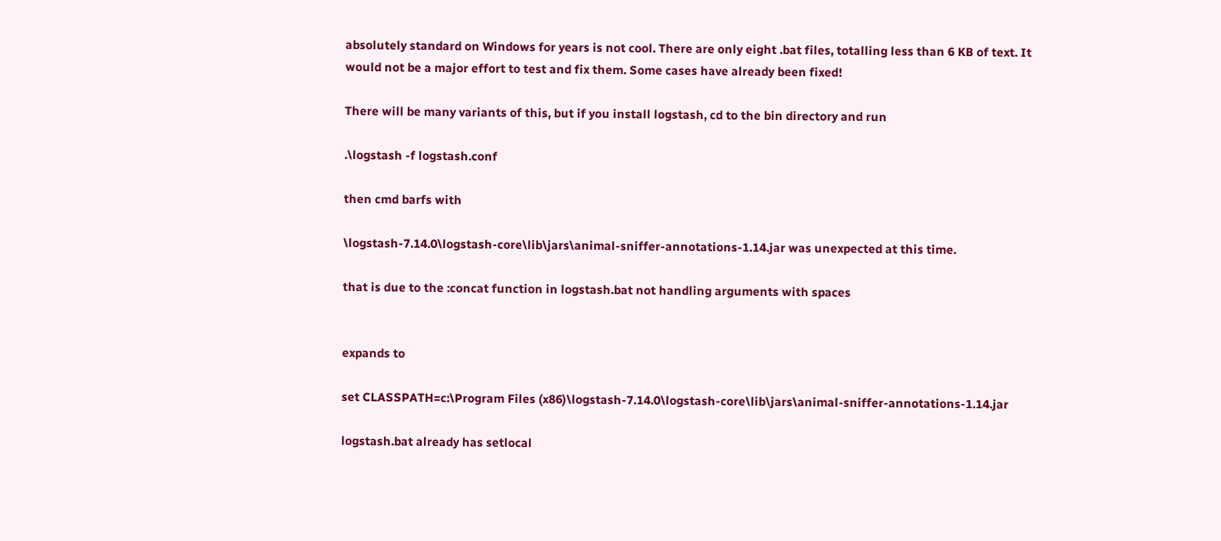absolutely standard on Windows for years is not cool. There are only eight .bat files, totalling less than 6 KB of text. It would not be a major effort to test and fix them. Some cases have already been fixed!

There will be many variants of this, but if you install logstash, cd to the bin directory and run

.\logstash -f logstash.conf

then cmd barfs with

\logstash-7.14.0\logstash-core\lib\jars\animal-sniffer-annotations-1.14.jar was unexpected at this time.

that is due to the :concat function in logstash.bat not handling arguments with spaces


expands to

set CLASSPATH=c:\Program Files (x86)\logstash-7.14.0\logstash-core\lib\jars\animal-sniffer-annotations-1.14.jar

logstash.bat already has setlocal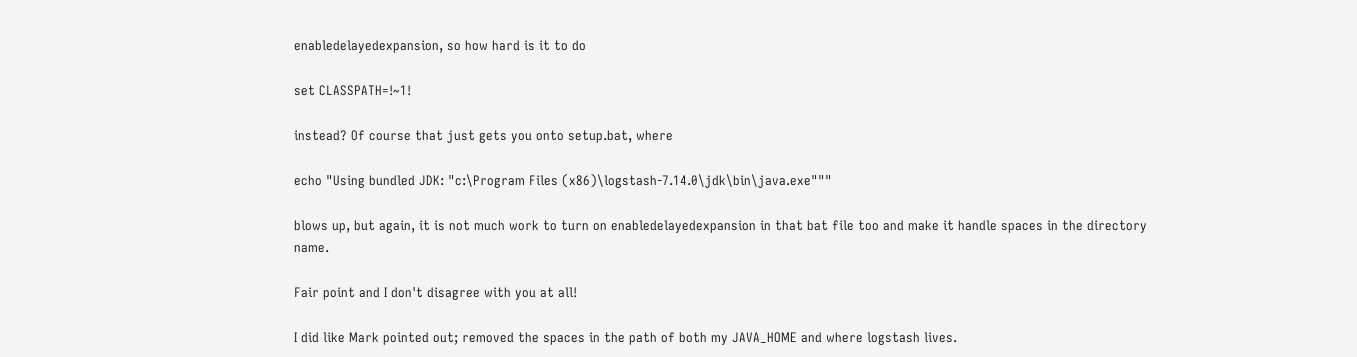enabledelayedexpansion, so how hard is it to do

set CLASSPATH=!~1!

instead? Of course that just gets you onto setup.bat, where

echo "Using bundled JDK: "c:\Program Files (x86)\logstash-7.14.0\jdk\bin\java.exe"""

blows up, but again, it is not much work to turn on enabledelayedexpansion in that bat file too and make it handle spaces in the directory name.

Fair point and I don't disagree with you at all!

I did like Mark pointed out; removed the spaces in the path of both my JAVA_HOME and where logstash lives.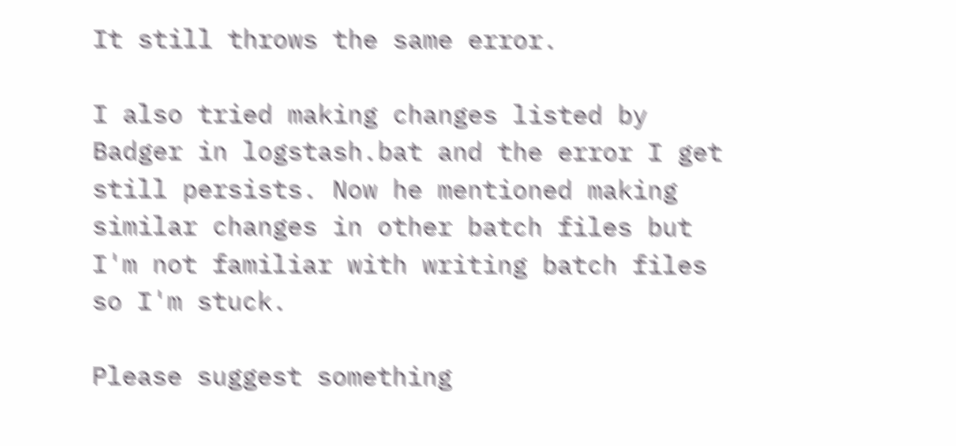It still throws the same error.

I also tried making changes listed by Badger in logstash.bat and the error I get still persists. Now he mentioned making similar changes in other batch files but I'm not familiar with writing batch files so I'm stuck.

Please suggest something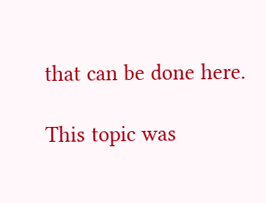that can be done here.

This topic was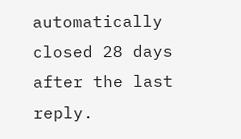automatically closed 28 days after the last reply.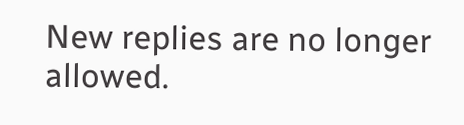New replies are no longer allowed.